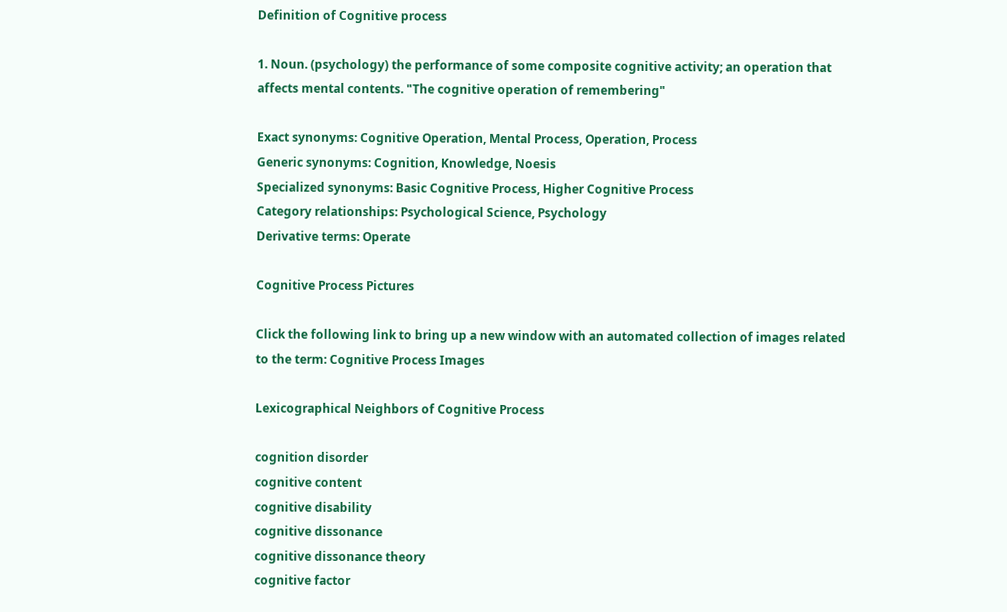Definition of Cognitive process

1. Noun. (psychology) the performance of some composite cognitive activity; an operation that affects mental contents. "The cognitive operation of remembering"

Exact synonyms: Cognitive Operation, Mental Process, Operation, Process
Generic synonyms: Cognition, Knowledge, Noesis
Specialized synonyms: Basic Cognitive Process, Higher Cognitive Process
Category relationships: Psychological Science, Psychology
Derivative terms: Operate

Cognitive Process Pictures

Click the following link to bring up a new window with an automated collection of images related to the term: Cognitive Process Images

Lexicographical Neighbors of Cognitive Process

cognition disorder
cognitive content
cognitive disability
cognitive dissonance
cognitive dissonance theory
cognitive factor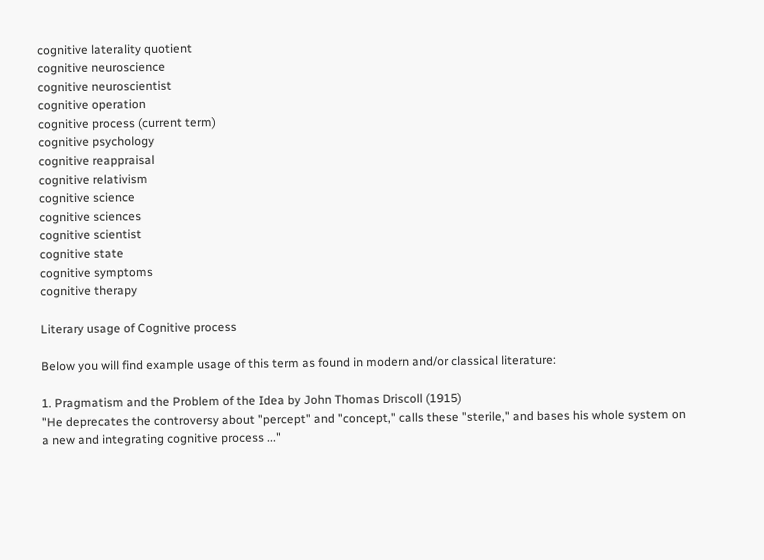cognitive laterality quotient
cognitive neuroscience
cognitive neuroscientist
cognitive operation
cognitive process (current term)
cognitive psychology
cognitive reappraisal
cognitive relativism
cognitive science
cognitive sciences
cognitive scientist
cognitive state
cognitive symptoms
cognitive therapy

Literary usage of Cognitive process

Below you will find example usage of this term as found in modern and/or classical literature:

1. Pragmatism and the Problem of the Idea by John Thomas Driscoll (1915)
"He deprecates the controversy about "percept" and "concept," calls these "sterile," and bases his whole system on a new and integrating cognitive process ..."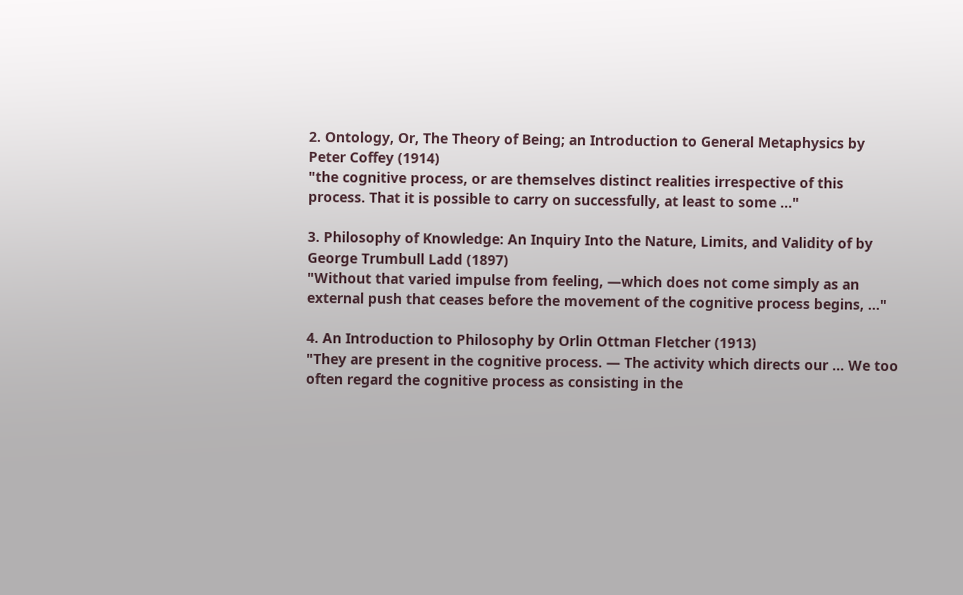2. Ontology, Or, The Theory of Being; an Introduction to General Metaphysics by Peter Coffey (1914)
"the cognitive process, or are themselves distinct realities irrespective of this process. That it is possible to carry on successfully, at least to some ..."

3. Philosophy of Knowledge: An Inquiry Into the Nature, Limits, and Validity of by George Trumbull Ladd (1897)
"Without that varied impulse from feeling, —which does not come simply as an external push that ceases before the movement of the cognitive process begins, ..."

4. An Introduction to Philosophy by Orlin Ottman Fletcher (1913)
"They are present in the cognitive process. — The activity which directs our ... We too often regard the cognitive process as consisting in the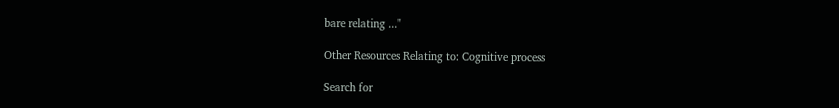bare relating ..."

Other Resources Relating to: Cognitive process

Search for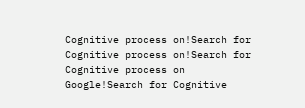Cognitive process on!Search for Cognitive process on!Search for Cognitive process on Google!Search for Cognitive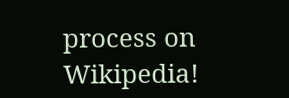process on Wikipedia!